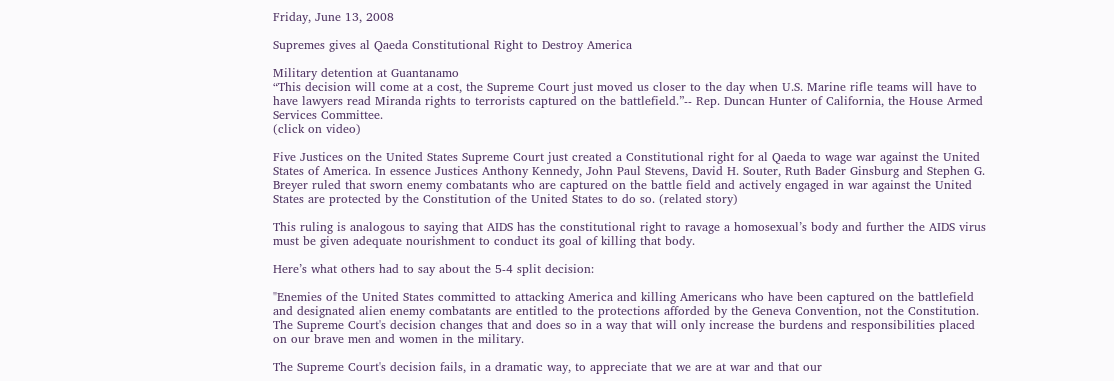Friday, June 13, 2008

Supremes gives al Qaeda Constitutional Right to Destroy America

Military detention at Guantanamo
“This decision will come at a cost, the Supreme Court just moved us closer to the day when U.S. Marine rifle teams will have to have lawyers read Miranda rights to terrorists captured on the battlefield.”-- Rep. Duncan Hunter of California, the House Armed Services Committee.
(click on video)

Five Justices on the United States Supreme Court just created a Constitutional right for al Qaeda to wage war against the United States of America. In essence Justices Anthony Kennedy, John Paul Stevens, David H. Souter, Ruth Bader Ginsburg and Stephen G. Breyer ruled that sworn enemy combatants who are captured on the battle field and actively engaged in war against the United States are protected by the Constitution of the United States to do so. (related story)

This ruling is analogous to saying that AIDS has the constitutional right to ravage a homosexual’s body and further the AIDS virus must be given adequate nourishment to conduct its goal of killing that body.

Here’s what others had to say about the 5-4 split decision:

"Enemies of the United States committed to attacking America and killing Americans who have been captured on the battlefield and designated alien enemy combatants are entitled to the protections afforded by the Geneva Convention, not the Constitution. The Supreme Court's decision changes that and does so in a way that will only increase the burdens and responsibilities placed on our brave men and women in the military.

The Supreme Court's decision fails, in a dramatic way, to appreciate that we are at war and that our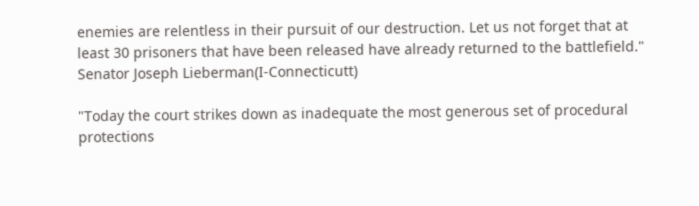enemies are relentless in their pursuit of our destruction. Let us not forget that at least 30 prisoners that have been released have already returned to the battlefield."
Senator Joseph Lieberman(I-Connecticutt)

"Today the court strikes down as inadequate the most generous set of procedural protections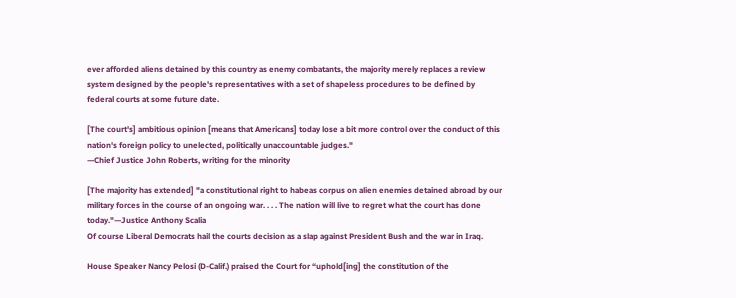ever afforded aliens detained by this country as enemy combatants, the majority merely replaces a review system designed by the people's representatives with a set of shapeless procedures to be defined by federal courts at some future date.

[The court's] ambitious opinion [means that Americans] today lose a bit more control over the conduct of this nation's foreign policy to unelected, politically unaccountable judges."
—Chief Justice John Roberts, writing for the minority

[The majority has extended] "a constitutional right to habeas corpus on alien enemies detained abroad by our military forces in the course of an ongoing war. . . . The nation will live to regret what the court has done today."—Justice Anthony Scalia
Of course Liberal Democrats hail the courts decision as a slap against President Bush and the war in Iraq.

House Speaker Nancy Pelosi (D-Calif.) praised the Court for “uphold[ing] the constitution of the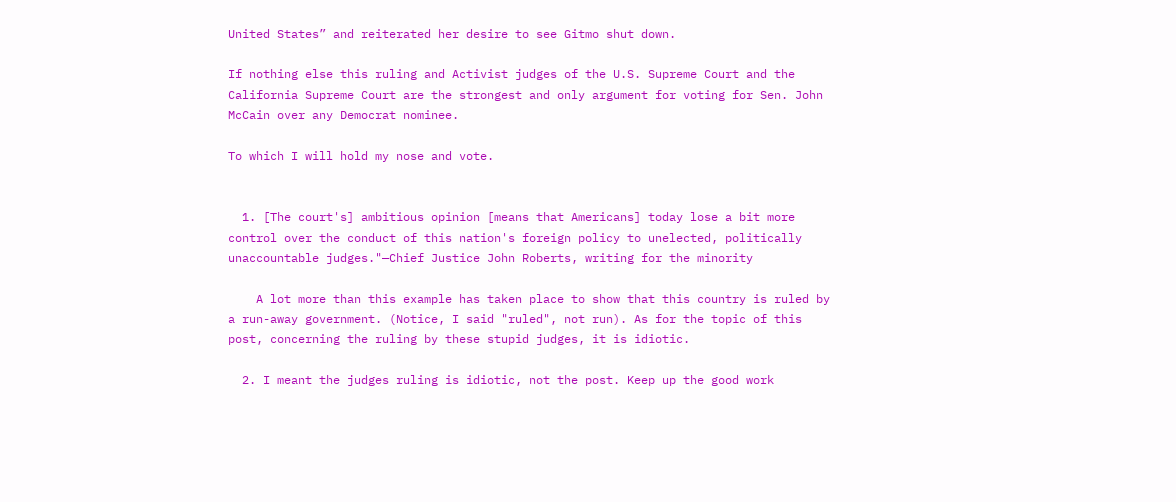United States” and reiterated her desire to see Gitmo shut down.

If nothing else this ruling and Activist judges of the U.S. Supreme Court and the California Supreme Court are the strongest and only argument for voting for Sen. John McCain over any Democrat nominee.

To which I will hold my nose and vote.


  1. [The court's] ambitious opinion [means that Americans] today lose a bit more control over the conduct of this nation's foreign policy to unelected, politically unaccountable judges."—Chief Justice John Roberts, writing for the minority

    A lot more than this example has taken place to show that this country is ruled by a run-away government. (Notice, I said "ruled", not run). As for the topic of this post, concerning the ruling by these stupid judges, it is idiotic.

  2. I meant the judges ruling is idiotic, not the post. Keep up the good work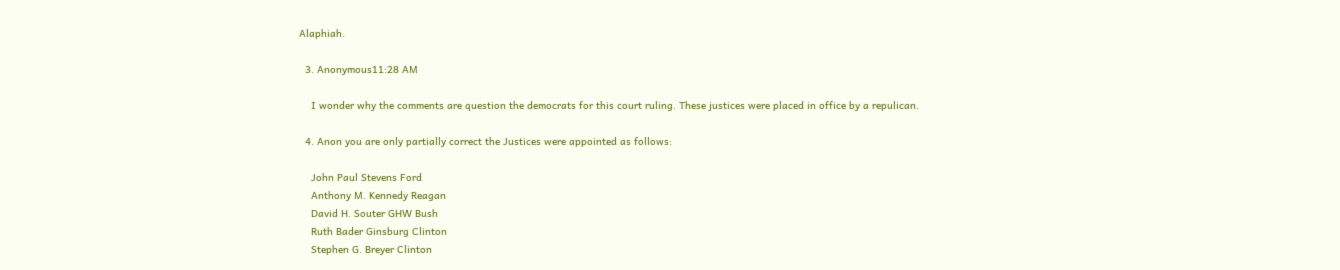Alaphiah.

  3. Anonymous11:28 AM

    I wonder why the comments are question the democrats for this court ruling. These justices were placed in office by a repulican.

  4. Anon you are only partially correct the Justices were appointed as follows:

    John Paul Stevens Ford
    Anthony M. Kennedy Reagan
    David H. Souter GHW Bush
    Ruth Bader Ginsburg Clinton
    Stephen G. Breyer Clinton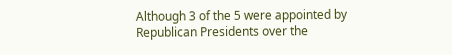Although 3 of the 5 were appointed by Republican Presidents over the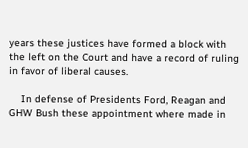years these justices have formed a block with the left on the Court and have a record of ruling in favor of liberal causes.

    In defense of Presidents Ford, Reagan and GHW Bush these appointment where made in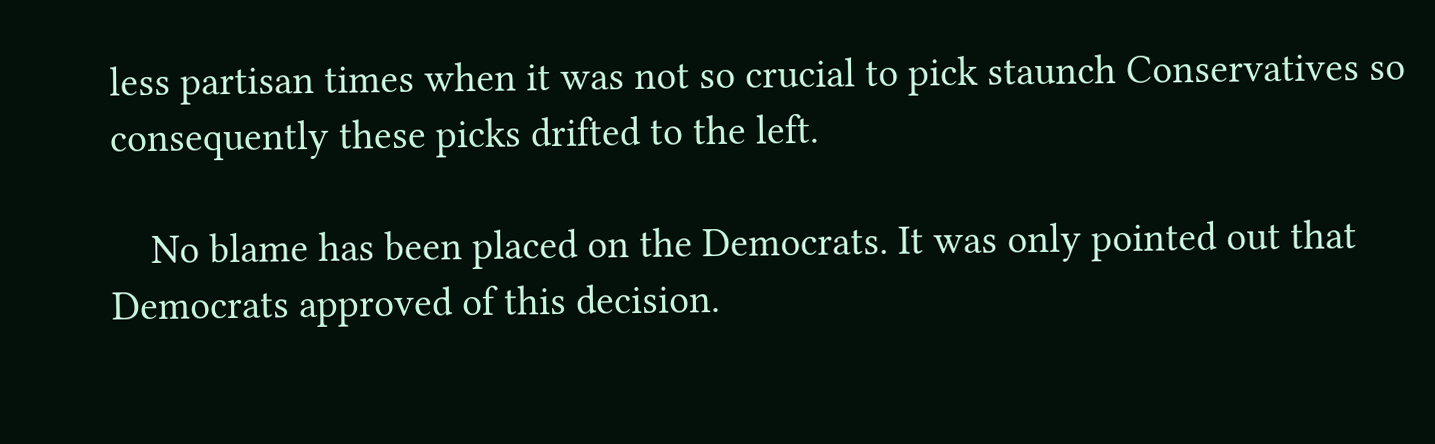less partisan times when it was not so crucial to pick staunch Conservatives so consequently these picks drifted to the left.

    No blame has been placed on the Democrats. It was only pointed out that Democrats approved of this decision.